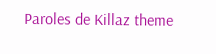Paroles de Killaz theme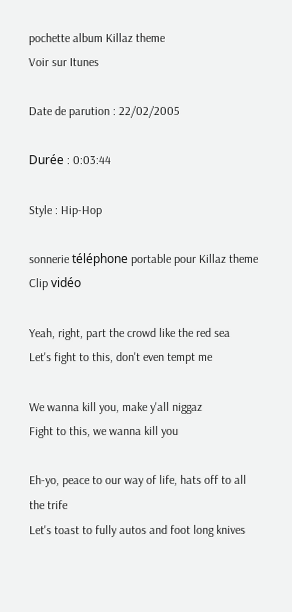pochette album Killaz theme
Voir sur Itunes

Date de parution : 22/02/2005

Durée : 0:03:44

Style : Hip-Hop

sonnerie téléphone portable pour Killaz theme
Clip vidéo

Yeah, right, part the crowd like the red sea
Let's fight to this, don't even tempt me

We wanna kill you, make y'all niggaz
Fight to this, we wanna kill you

Eh-yo, peace to our way of life, hats off to all the trife
Let's toast to fully autos and foot long knives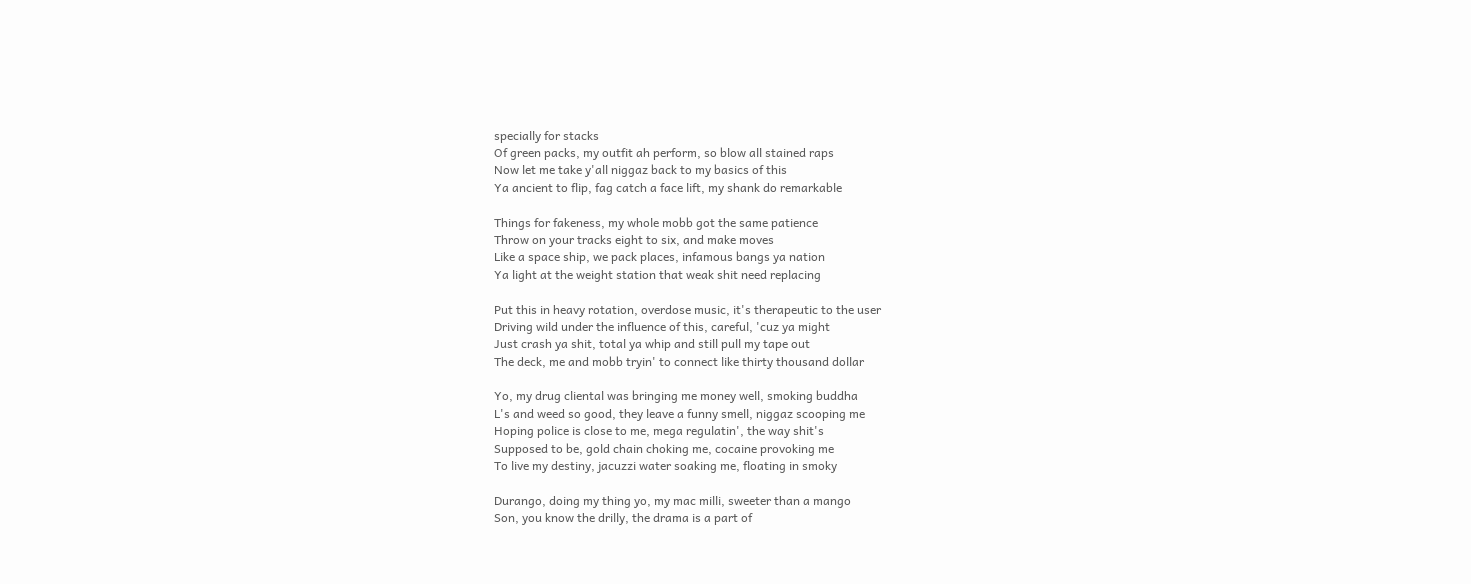specially for stacks
Of green packs, my outfit ah perform, so blow all stained raps
Now let me take y'all niggaz back to my basics of this
Ya ancient to flip, fag catch a face lift, my shank do remarkable

Things for fakeness, my whole mobb got the same patience
Throw on your tracks eight to six, and make moves
Like a space ship, we pack places, infamous bangs ya nation
Ya light at the weight station that weak shit need replacing

Put this in heavy rotation, overdose music, it's therapeutic to the user
Driving wild under the influence of this, careful, 'cuz ya might
Just crash ya shit, total ya whip and still pull my tape out
The deck, me and mobb tryin' to connect like thirty thousand dollar

Yo, my drug cliental was bringing me money well, smoking buddha
L's and weed so good, they leave a funny smell, niggaz scooping me
Hoping police is close to me, mega regulatin', the way shit's
Supposed to be, gold chain choking me, cocaine provoking me
To live my destiny, jacuzzi water soaking me, floating in smoky

Durango, doing my thing yo, my mac milli, sweeter than a mango
Son, you know the drilly, the drama is a part of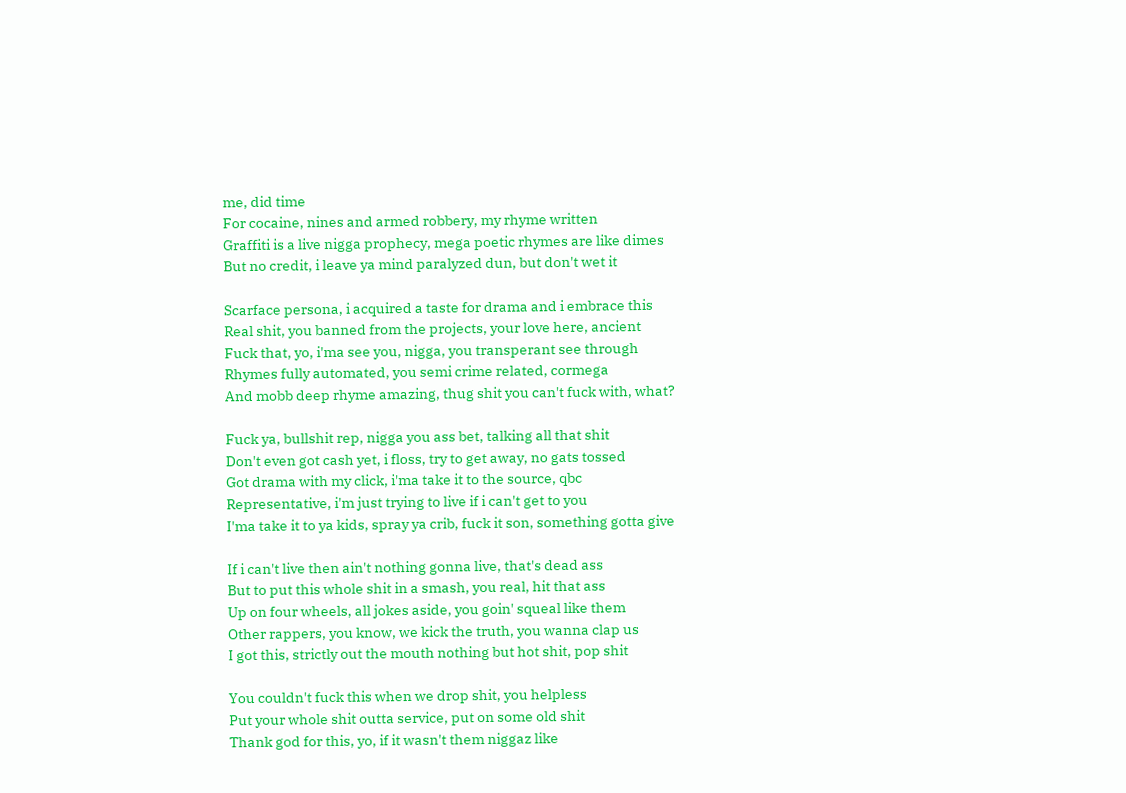me, did time
For cocaine, nines and armed robbery, my rhyme written
Graffiti is a live nigga prophecy, mega poetic rhymes are like dimes
But no credit, i leave ya mind paralyzed dun, but don't wet it

Scarface persona, i acquired a taste for drama and i embrace this
Real shit, you banned from the projects, your love here, ancient
Fuck that, yo, i'ma see you, nigga, you transperant see through
Rhymes fully automated, you semi crime related, cormega
And mobb deep rhyme amazing, thug shit you can't fuck with, what?

Fuck ya, bullshit rep, nigga you ass bet, talking all that shit
Don't even got cash yet, i floss, try to get away, no gats tossed
Got drama with my click, i'ma take it to the source, qbc
Representative, i'm just trying to live if i can't get to you
I'ma take it to ya kids, spray ya crib, fuck it son, something gotta give

If i can't live then ain't nothing gonna live, that's dead ass
But to put this whole shit in a smash, you real, hit that ass
Up on four wheels, all jokes aside, you goin' squeal like them
Other rappers, you know, we kick the truth, you wanna clap us
I got this, strictly out the mouth nothing but hot shit, pop shit

You couldn't fuck this when we drop shit, you helpless
Put your whole shit outta service, put on some old shit
Thank god for this, yo, if it wasn't them niggaz like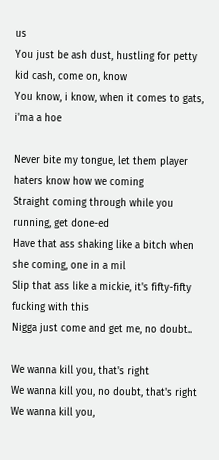us
You just be ash dust, hustling for petty kid cash, come on, know
You know, i know, when it comes to gats, i'ma a hoe

Never bite my tongue, let them player haters know how we coming
Straight coming through while you running, get done-ed
Have that ass shaking like a bitch when she coming, one in a mil
Slip that ass like a mickie, it's fifty-fifty fucking with this
Nigga just come and get me, no doubt..

We wanna kill you, that's right
We wanna kill you, no doubt, that's right
We wanna kill you,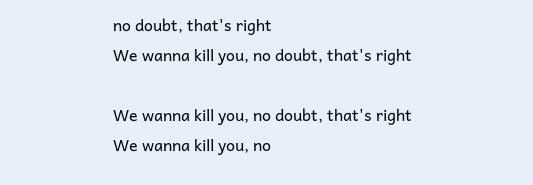no doubt, that's right
We wanna kill you, no doubt, that's right

We wanna kill you, no doubt, that's right
We wanna kill you, no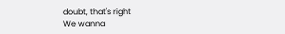doubt, that's right
We wanna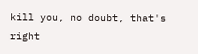kill you, no doubt, that's right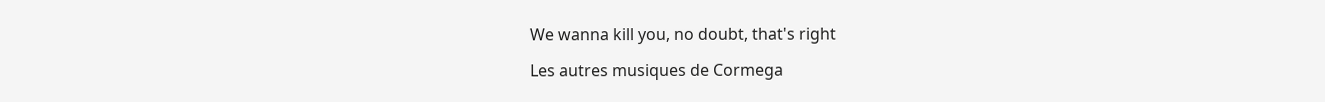We wanna kill you, no doubt, that's right

Les autres musiques de Cormega